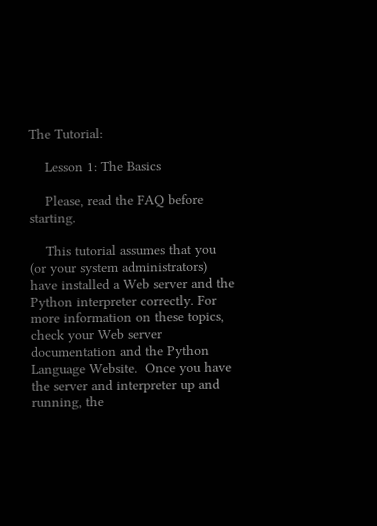The Tutorial:

    Lesson 1: The Basics

    Please, read the FAQ before starting.

    This tutorial assumes that you (or your system administrators) have installed a Web server and the Python interpreter correctly. For more information on these topics, check your Web server documentation and the Python Language Website.  Once you have the server and interpreter up and running, the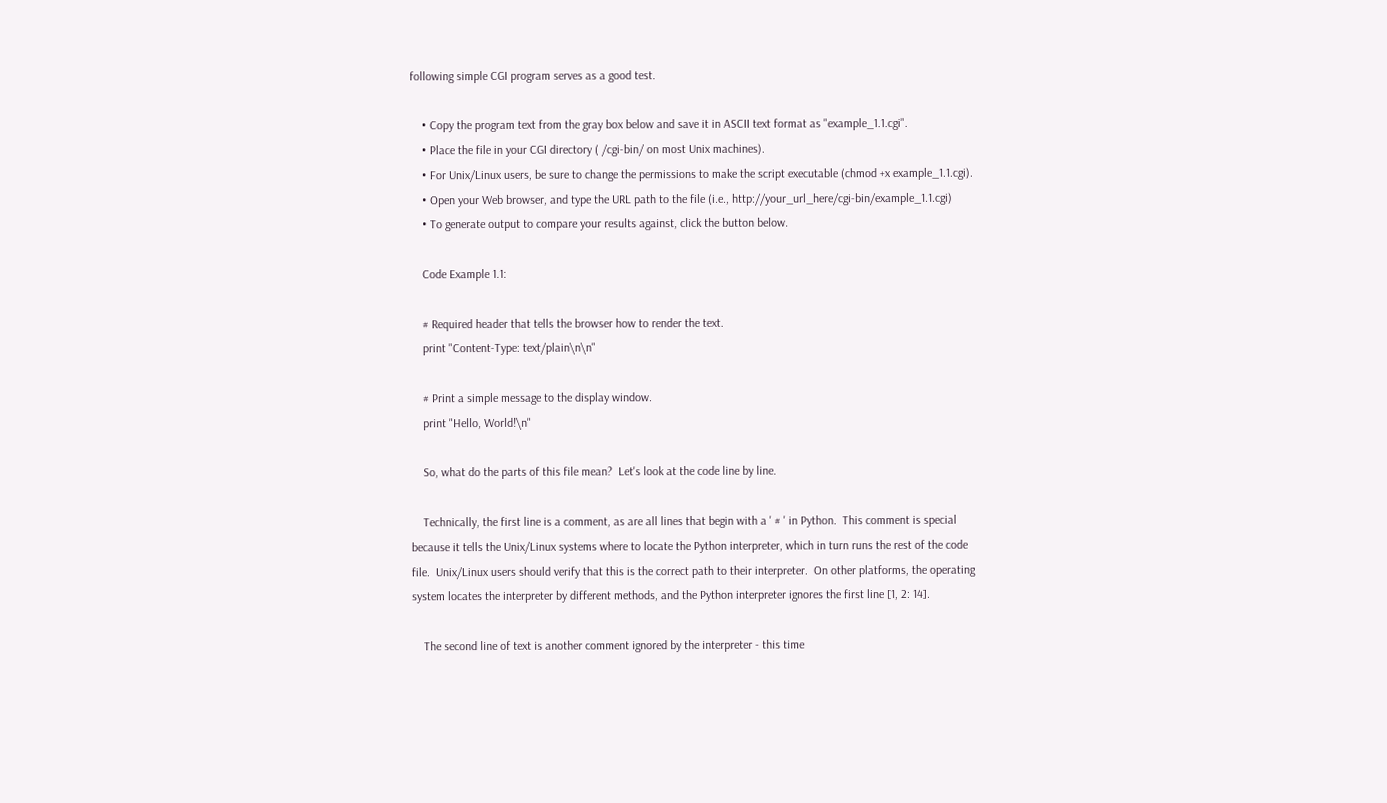following simple CGI program serves as a good test.

    • Copy the program text from the gray box below and save it in ASCII text format as "example_1.1.cgi".
    • Place the file in your CGI directory ( /cgi-bin/ on most Unix machines).
    • For Unix/Linux users, be sure to change the permissions to make the script executable (chmod +x example_1.1.cgi).
    • Open your Web browser, and type the URL path to the file (i.e., http://your_url_here/cgi-bin/example_1.1.cgi)
    • To generate output to compare your results against, click the button below.

    Code Example 1.1:

    # Required header that tells the browser how to render the text.
    print "Content-Type: text/plain\n\n"

    # Print a simple message to the display window.
    print "Hello, World!\n"

    So, what do the parts of this file mean?  Let's look at the code line by line.

    Technically, the first line is a comment, as are all lines that begin with a ' # ' in Python.  This comment is special because it tells the Unix/Linux systems where to locate the Python interpreter, which in turn runs the rest of the code file.  Unix/Linux users should verify that this is the correct path to their interpreter.  On other platforms, the operating system locates the interpreter by different methods, and the Python interpreter ignores the first line [1, 2: 14].

    The second line of text is another comment ignored by the interpreter - this time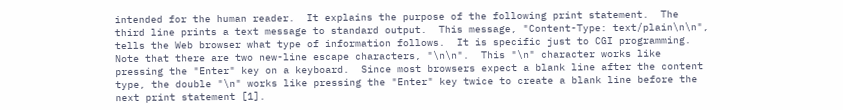intended for the human reader.  It explains the purpose of the following print statement.  The third line prints a text message to standard output.  This message, "Content-Type: text/plain\n\n", tells the Web browser what type of information follows.  It is specific just to CGI programming.  Note that there are two new-line escape characters, "\n\n".  This "\n" character works like pressing the "Enter" key on a keyboard.  Since most browsers expect a blank line after the content type, the double "\n" works like pressing the "Enter" key twice to create a blank line before the next print statement [1].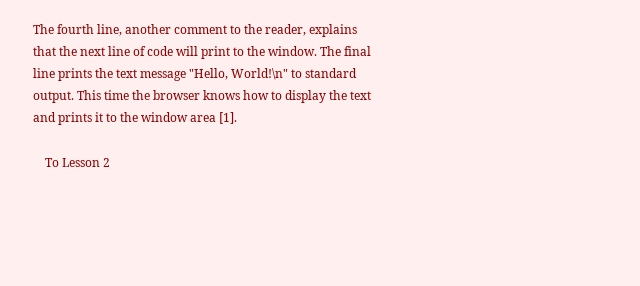The fourth line, another comment to the reader, explains that the next line of code will print to the window. The final line prints the text message "Hello, World!\n" to standard output. This time the browser knows how to display the text and prints it to the window area [1].

    To Lesson 2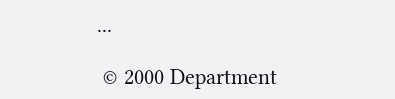...

 © 2000 Department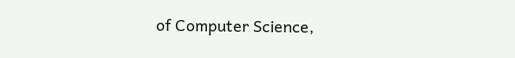of Computer Science,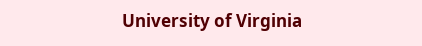University of Virginia